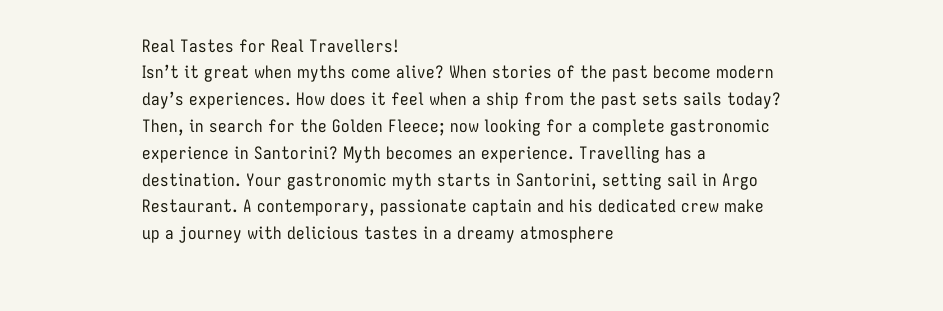Real Tastes for Real Travellers!
Isn’t it great when myths come alive? When stories of the past become modern day’s experiences. How does it feel when a ship from the past sets sails today? Then, in search for the Golden Fleece; now looking for a complete gastronomic experience in Santorini? Myth becomes an experience. Travelling has a destination. Your gastronomic myth starts in Santorini, setting sail in Argo Restaurant. A contemporary, passionate captain and his dedicated crew make up a journey with delicious tastes in a dreamy atmosphere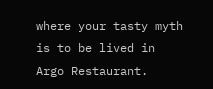where your tasty myth is to be lived in Argo Restaurant.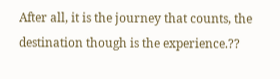After all, it is the journey that counts, the destination though is the experience.??